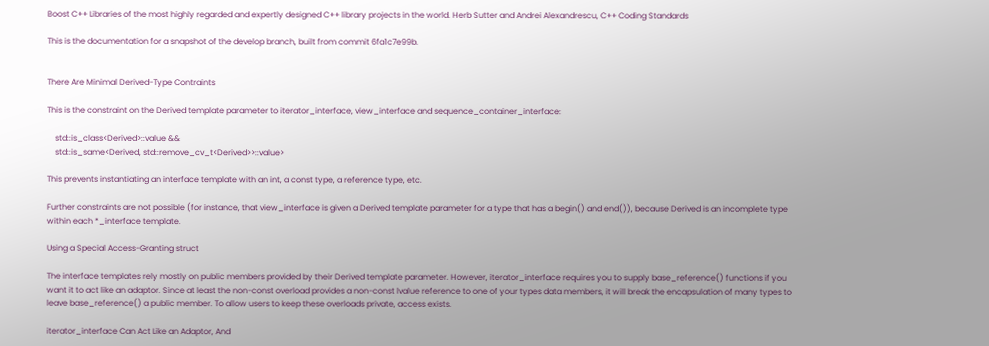Boost C++ Libraries of the most highly regarded and expertly designed C++ library projects in the world. Herb Sutter and Andrei Alexandrescu, C++ Coding Standards

This is the documentation for a snapshot of the develop branch, built from commit 6fa1c7e99b.


There Are Minimal Derived-Type Contraints

This is the constraint on the Derived template parameter to iterator_interface, view_interface and sequence_container_interface:

    std::is_class<Derived>::value &&
    std::is_same<Derived, std::remove_cv_t<Derived>>::value>

This prevents instantiating an interface template with an int, a const type, a reference type, etc.

Further constraints are not possible (for instance, that view_interface is given a Derived template parameter for a type that has a begin() and end()), because Derived is an incomplete type within each *_interface template.

Using a Special Access-Granting struct

The interface templates rely mostly on public members provided by their Derived template parameter. However, iterator_interface requires you to supply base_reference() functions if you want it to act like an adaptor. Since at least the non-const overload provides a non-const lvalue reference to one of your types data members, it will break the encapsulation of many types to leave base_reference() a public member. To allow users to keep these overloads private, access exists.

iterator_interface Can Act Like an Adaptor, And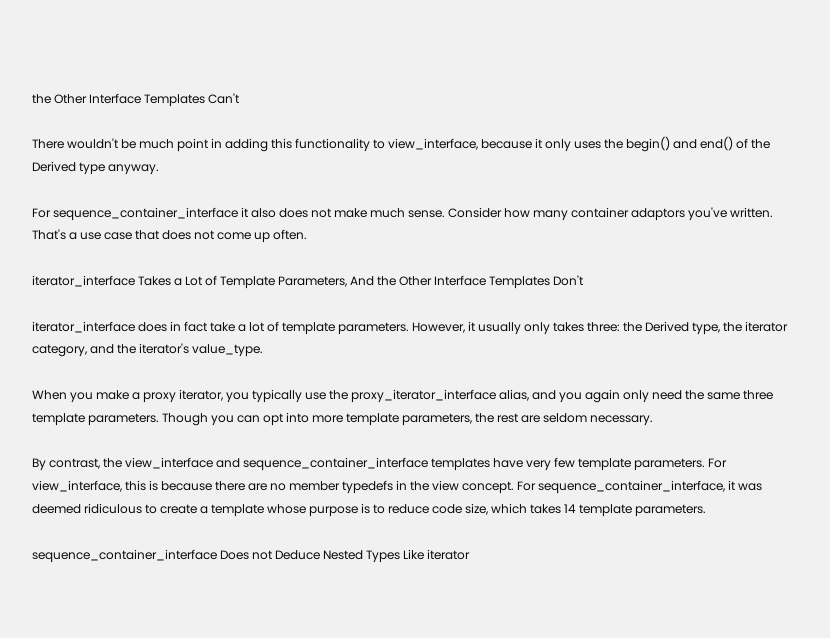the Other Interface Templates Can't

There wouldn't be much point in adding this functionality to view_interface, because it only uses the begin() and end() of the Derived type anyway.

For sequence_container_interface it also does not make much sense. Consider how many container adaptors you've written. That's a use case that does not come up often.

iterator_interface Takes a Lot of Template Parameters, And the Other Interface Templates Don't

iterator_interface does in fact take a lot of template parameters. However, it usually only takes three: the Derived type, the iterator category, and the iterator's value_type.

When you make a proxy iterator, you typically use the proxy_iterator_interface alias, and you again only need the same three template parameters. Though you can opt into more template parameters, the rest are seldom necessary.

By contrast, the view_interface and sequence_container_interface templates have very few template parameters. For view_interface, this is because there are no member typedefs in the view concept. For sequence_container_interface, it was deemed ridiculous to create a template whose purpose is to reduce code size, which takes 14 template parameters.

sequence_container_interface Does not Deduce Nested Types Like iterator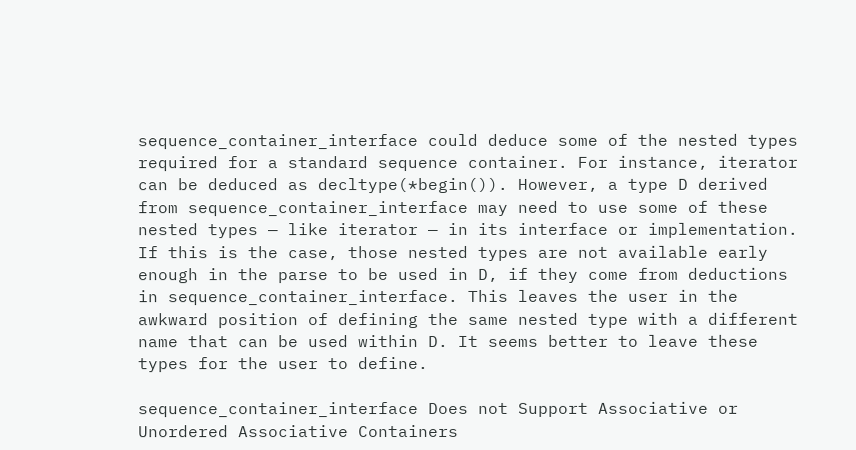sequence_container_interface could deduce some of the nested types required for a standard sequence container. For instance, iterator can be deduced as decltype(*begin()). However, a type D derived from sequence_container_interface may need to use some of these nested types — like iterator — in its interface or implementation. If this is the case, those nested types are not available early enough in the parse to be used in D, if they come from deductions in sequence_container_interface. This leaves the user in the awkward position of defining the same nested type with a different name that can be used within D. It seems better to leave these types for the user to define.

sequence_container_interface Does not Support Associative or Unordered Associative Containers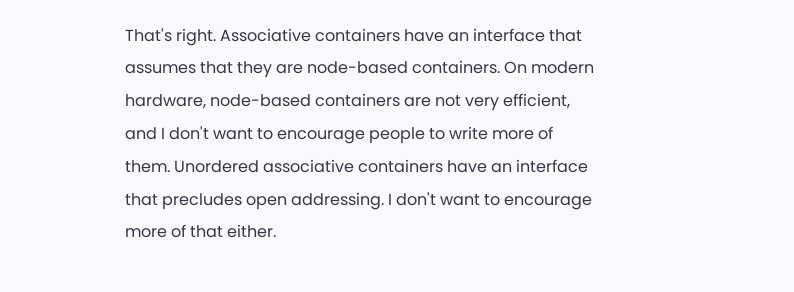That's right. Associative containers have an interface that assumes that they are node-based containers. On modern hardware, node-based containers are not very efficient, and I don't want to encourage people to write more of them. Unordered associative containers have an interface that precludes open addressing. I don't want to encourage more of that either.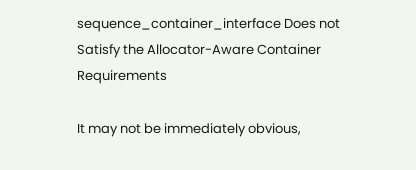sequence_container_interface Does not Satisfy the Allocator-Aware Container Requirements

It may not be immediately obvious,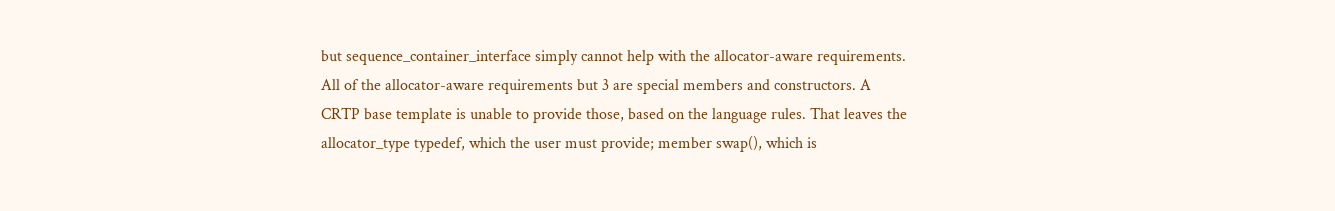but sequence_container_interface simply cannot help with the allocator-aware requirements. All of the allocator-aware requirements but 3 are special members and constructors. A CRTP base template is unable to provide those, based on the language rules. That leaves the allocator_type typedef, which the user must provide; member swap(), which is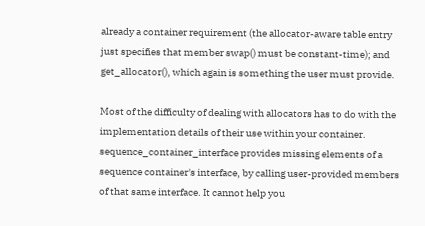already a container requirement (the allocator-aware table entry just specifies that member swap() must be constant-time); and get_allocator(), which again is something the user must provide.

Most of the difficulty of dealing with allocators has to do with the implementation details of their use within your container. sequence_container_interface provides missing elements of a sequence container's interface, by calling user-provided members of that same interface. It cannot help you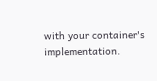with your container's implementation.